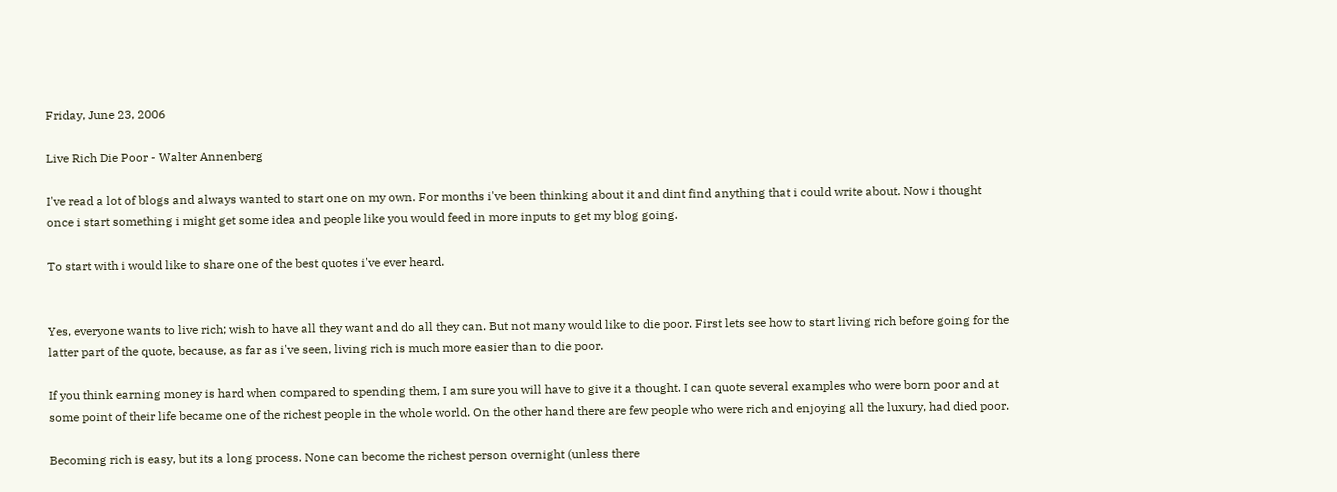Friday, June 23, 2006

Live Rich Die Poor - Walter Annenberg

I've read a lot of blogs and always wanted to start one on my own. For months i've been thinking about it and dint find anything that i could write about. Now i thought once i start something i might get some idea and people like you would feed in more inputs to get my blog going.

To start with i would like to share one of the best quotes i've ever heard.


Yes, everyone wants to live rich; wish to have all they want and do all they can. But not many would like to die poor. First lets see how to start living rich before going for the latter part of the quote, because, as far as i've seen, living rich is much more easier than to die poor.

If you think earning money is hard when compared to spending them, I am sure you will have to give it a thought. I can quote several examples who were born poor and at some point of their life became one of the richest people in the whole world. On the other hand there are few people who were rich and enjoying all the luxury, had died poor.

Becoming rich is easy, but its a long process. None can become the richest person overnight (unless there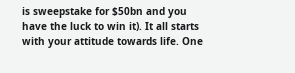is sweepstake for $50bn and you have the luck to win it). It all starts with your attitude towards life. One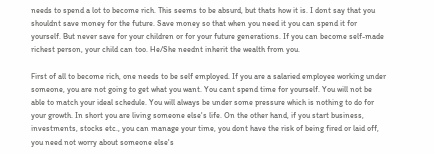needs to spend a lot to become rich. This seems to be absurd, but thats how it is. I dont say that you shouldnt save money for the future. Save money so that when you need it you can spend it for yourself. But never save for your children or for your future generations. If you can become self-made richest person, your child can too. He/She neednt inherit the wealth from you.

First of all to become rich, one needs to be self employed. If you are a salaried employee working under someone, you are not going to get what you want. You cant spend time for yourself. You will not be able to match your ideal schedule. You will always be under some pressure which is nothing to do for your growth. In short you are living someone else's life. On the other hand, if you start business, investments, stocks etc., you can manage your time, you dont have the risk of being fired or laid off, you need not worry about someone else's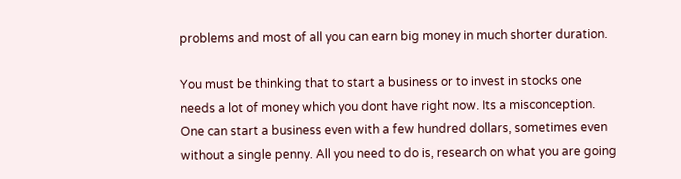problems and most of all you can earn big money in much shorter duration.

You must be thinking that to start a business or to invest in stocks one needs a lot of money which you dont have right now. Its a misconception. One can start a business even with a few hundred dollars, sometimes even without a single penny. All you need to do is, research on what you are going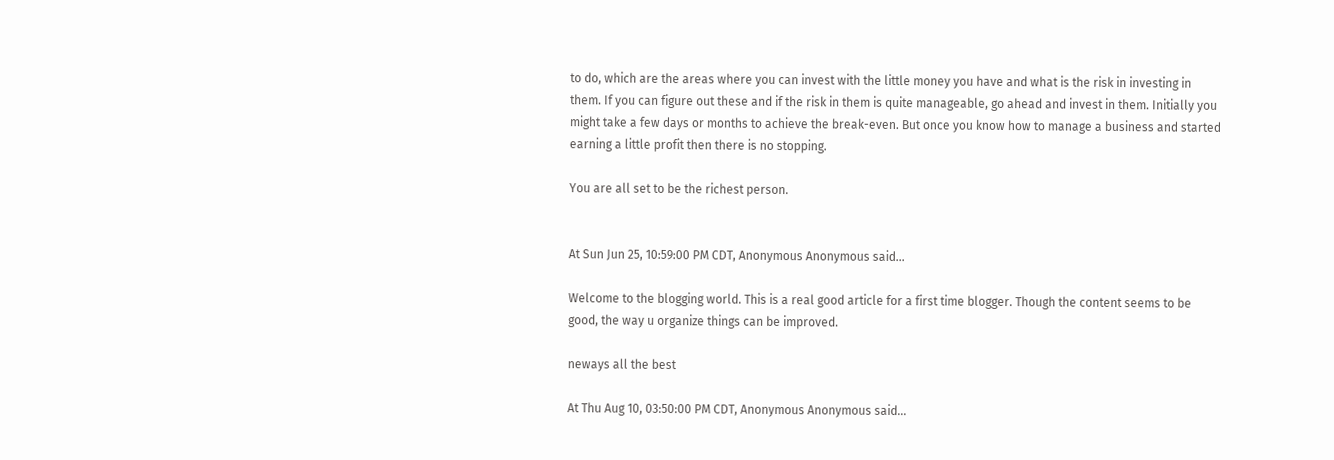to do, which are the areas where you can invest with the little money you have and what is the risk in investing in them. If you can figure out these and if the risk in them is quite manageable, go ahead and invest in them. Initially you might take a few days or months to achieve the break-even. But once you know how to manage a business and started earning a little profit then there is no stopping.

You are all set to be the richest person.


At Sun Jun 25, 10:59:00 PM CDT, Anonymous Anonymous said...

Welcome to the blogging world. This is a real good article for a first time blogger. Though the content seems to be good, the way u organize things can be improved.

neways all the best

At Thu Aug 10, 03:50:00 PM CDT, Anonymous Anonymous said...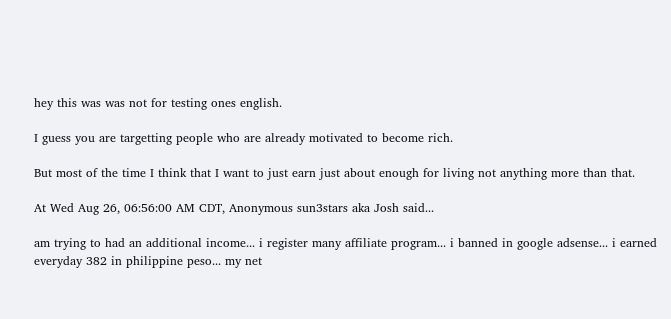hey this was was not for testing ones english.

I guess you are targetting people who are already motivated to become rich.

But most of the time I think that I want to just earn just about enough for living not anything more than that.

At Wed Aug 26, 06:56:00 AM CDT, Anonymous sun3stars aka Josh said...

am trying to had an additional income... i register many affiliate program... i banned in google adsense... i earned everyday 382 in philippine peso... my net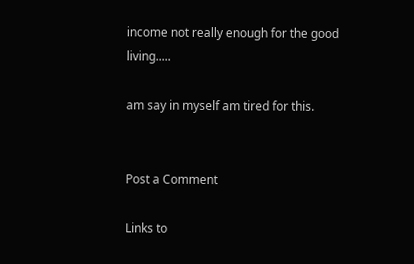income not really enough for the good living.....

am say in myself am tired for this.


Post a Comment

Links to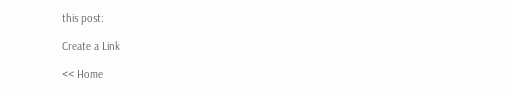this post:

Create a Link

<< Home